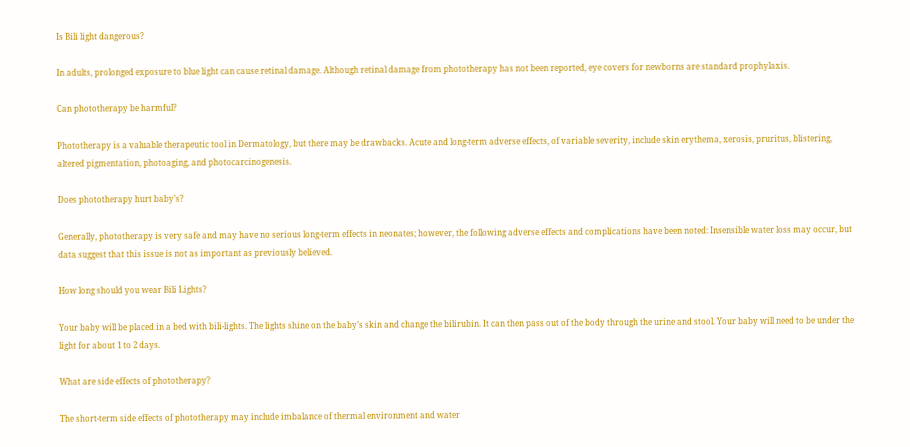Is Bili light dangerous?

In adults, prolonged exposure to blue light can cause retinal damage. Although retinal damage from phototherapy has not been reported, eye covers for newborns are standard prophylaxis.

Can phototherapy be harmful?

Phototherapy is a valuable therapeutic tool in Dermatology, but there may be drawbacks. Acute and long-term adverse effects, of variable severity, include skin erythema, xerosis, pruritus, blistering, altered pigmentation, photoaging, and photocarcinogenesis.

Does phototherapy hurt baby’s?

Generally, phototherapy is very safe and may have no serious long-term effects in neonates; however, the following adverse effects and complications have been noted: Insensible water loss may occur, but data suggest that this issue is not as important as previously believed.

How long should you wear Bili Lights?

Your baby will be placed in a bed with bili-lights. The lights shine on the baby’s skin and change the bilirubin. It can then pass out of the body through the urine and stool. Your baby will need to be under the light for about 1 to 2 days.

What are side effects of phototherapy?

The short-term side effects of phototherapy may include imbalance of thermal environment and water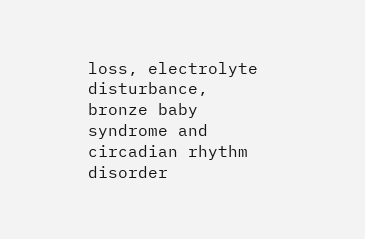loss, electrolyte disturbance, bronze baby syndrome and circadian rhythm disorder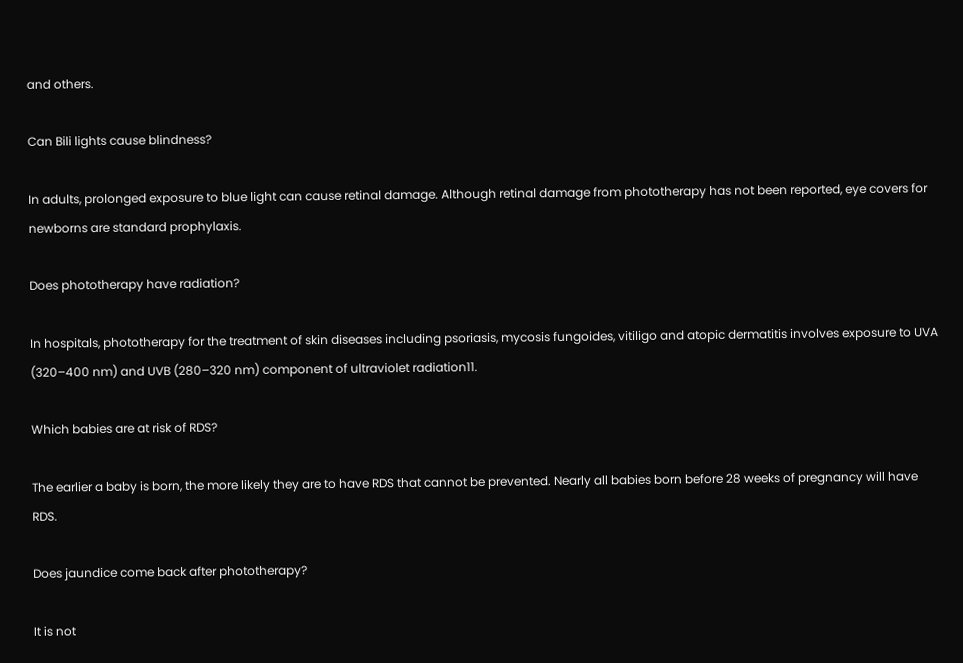and others.

Can Bili lights cause blindness?

In adults, prolonged exposure to blue light can cause retinal damage. Although retinal damage from phototherapy has not been reported, eye covers for newborns are standard prophylaxis.

Does phototherapy have radiation?

In hospitals, phototherapy for the treatment of skin diseases including psoriasis, mycosis fungoides, vitiligo and atopic dermatitis involves exposure to UVA (320–400 nm) and UVB (280–320 nm) component of ultraviolet radiation11.

Which babies are at risk of RDS?

The earlier a baby is born, the more likely they are to have RDS that cannot be prevented. Nearly all babies born before 28 weeks of pregnancy will have RDS.

Does jaundice come back after phototherapy?

It is not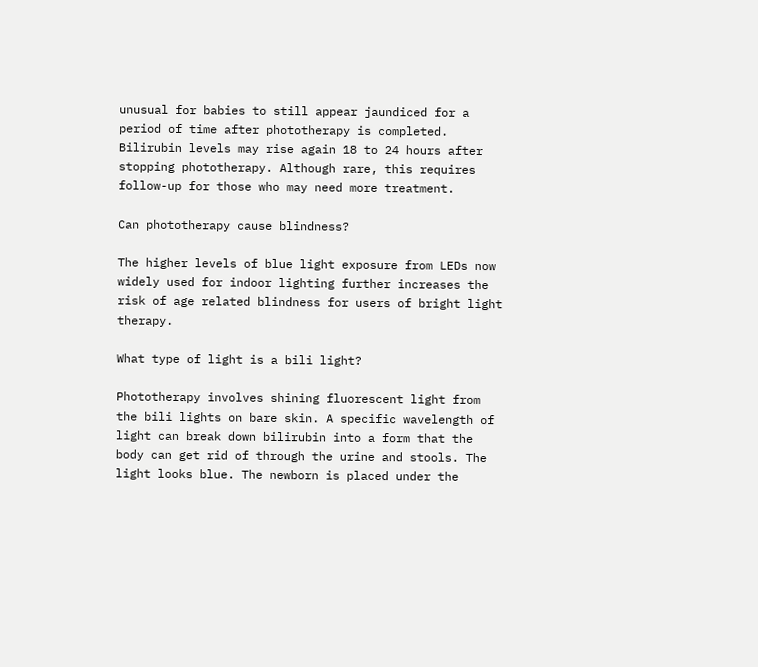unusual for babies to still appear jaundiced for a period of time after phototherapy is completed. Bilirubin levels may rise again 18 to 24 hours after stopping phototherapy. Although rare, this requires follow-up for those who may need more treatment.

Can phototherapy cause blindness?

The higher levels of blue light exposure from LEDs now widely used for indoor lighting further increases the risk of age related blindness for users of bright light therapy.

What type of light is a bili light?

Phototherapy involves shining fluorescent light from the bili lights on bare skin. A specific wavelength of light can break down bilirubin into a form that the body can get rid of through the urine and stools. The light looks blue. The newborn is placed under the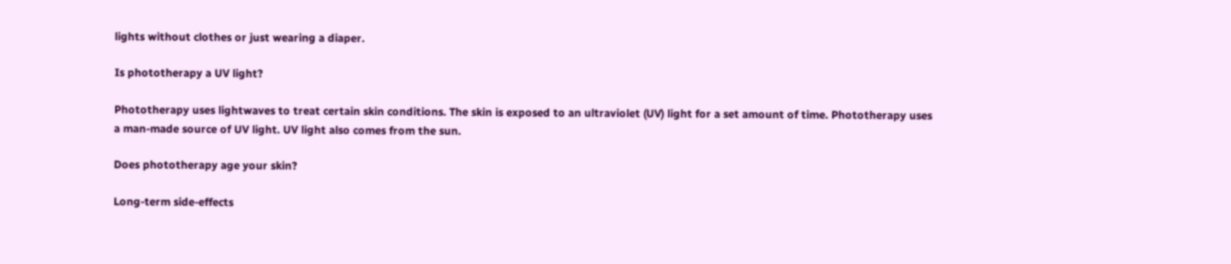lights without clothes or just wearing a diaper.

Is phototherapy a UV light?

Phototherapy uses lightwaves to treat certain skin conditions. The skin is exposed to an ultraviolet (UV) light for a set amount of time. Phototherapy uses a man-made source of UV light. UV light also comes from the sun.

Does phototherapy age your skin?

Long-term side-effects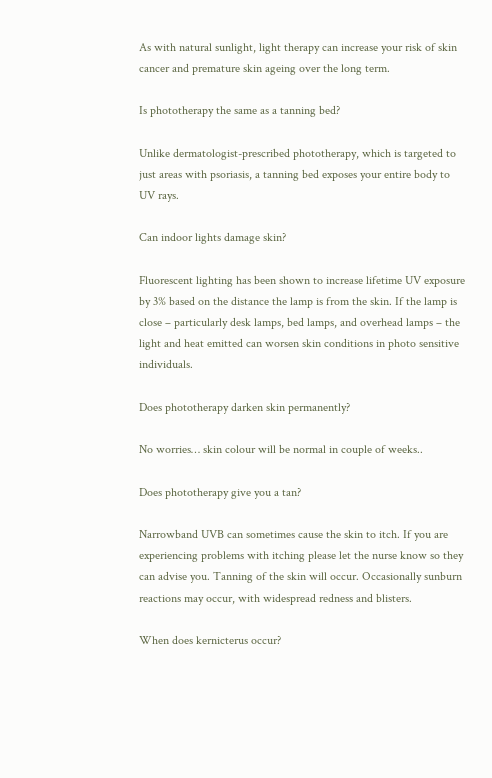As with natural sunlight, light therapy can increase your risk of skin cancer and premature skin ageing over the long term.

Is phototherapy the same as a tanning bed?

Unlike dermatologist-prescribed phototherapy, which is targeted to just areas with psoriasis, a tanning bed exposes your entire body to UV rays.

Can indoor lights damage skin?

Fluorescent lighting has been shown to increase lifetime UV exposure by 3% based on the distance the lamp is from the skin. If the lamp is close – particularly desk lamps, bed lamps, and overhead lamps – the light and heat emitted can worsen skin conditions in photo sensitive individuals.

Does phototherapy darken skin permanently?

No worries… skin colour will be normal in couple of weeks..

Does phototherapy give you a tan?

Narrowband UVB can sometimes cause the skin to itch. If you are experiencing problems with itching please let the nurse know so they can advise you. Tanning of the skin will occur. Occasionally sunburn reactions may occur, with widespread redness and blisters.

When does kernicterus occur?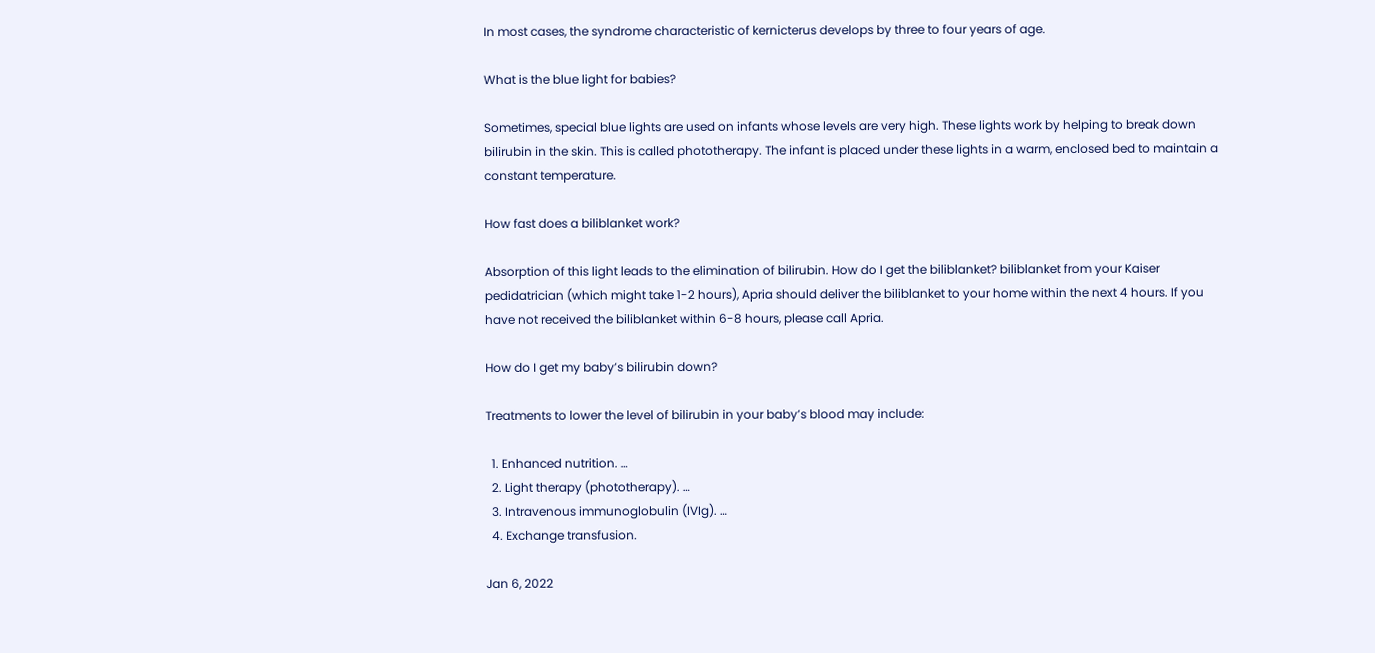In most cases, the syndrome characteristic of kernicterus develops by three to four years of age.

What is the blue light for babies?

Sometimes, special blue lights are used on infants whose levels are very high. These lights work by helping to break down bilirubin in the skin. This is called phototherapy. The infant is placed under these lights in a warm, enclosed bed to maintain a constant temperature.

How fast does a biliblanket work?

Absorption of this light leads to the elimination of bilirubin. How do I get the biliblanket? biliblanket from your Kaiser pedidatrician (which might take 1-2 hours), Apria should deliver the biliblanket to your home within the next 4 hours. If you have not received the biliblanket within 6-8 hours, please call Apria.

How do I get my baby’s bilirubin down?

Treatments to lower the level of bilirubin in your baby’s blood may include:

  1. Enhanced nutrition. …
  2. Light therapy (phototherapy). …
  3. Intravenous immunoglobulin (IVIg). …
  4. Exchange transfusion.

Jan 6, 2022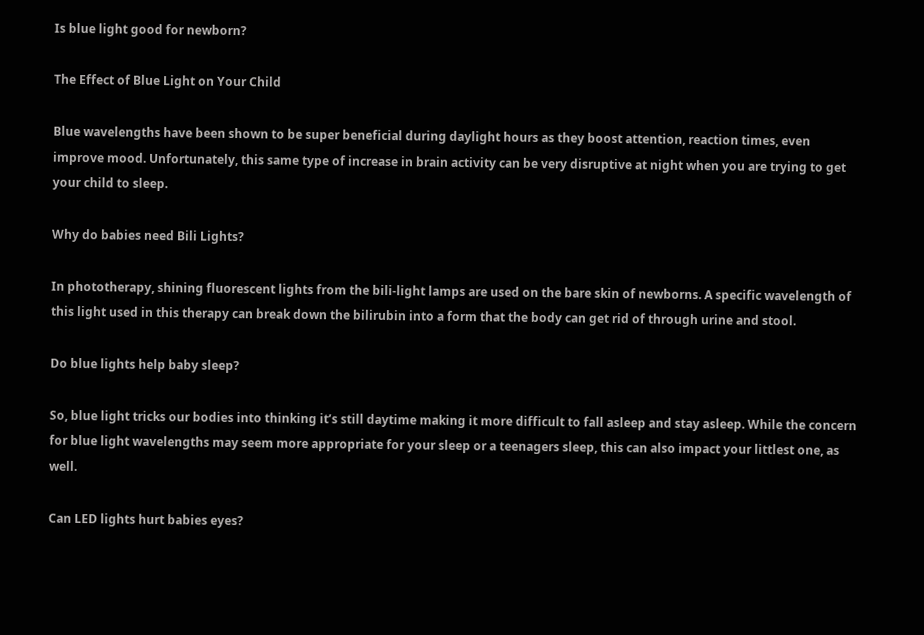Is blue light good for newborn?

The Effect of Blue Light on Your Child

Blue wavelengths have been shown to be super beneficial during daylight hours as they boost attention, reaction times, even improve mood. Unfortunately, this same type of increase in brain activity can be very disruptive at night when you are trying to get your child to sleep.

Why do babies need Bili Lights?

In phototherapy, shining fluorescent lights from the bili-light lamps are used on the bare skin of newborns. A specific wavelength of this light used in this therapy can break down the bilirubin into a form that the body can get rid of through urine and stool.

Do blue lights help baby sleep?

So, blue light tricks our bodies into thinking it’s still daytime making it more difficult to fall asleep and stay asleep. While the concern for blue light wavelengths may seem more appropriate for your sleep or a teenagers sleep, this can also impact your littlest one, as well.

Can LED lights hurt babies eyes?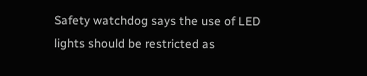Safety watchdog says the use of LED lights should be restricted as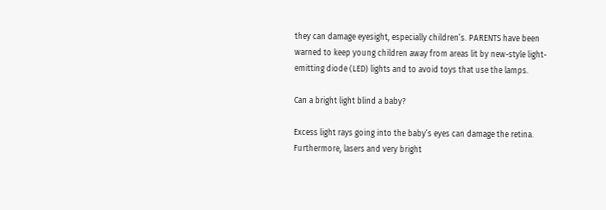they can damage eyesight, especially children’s. PARENTS have been warned to keep young children away from areas lit by new-style light-emitting diode (LED) lights and to avoid toys that use the lamps.

Can a bright light blind a baby?

Excess light rays going into the baby’s eyes can damage the retina. Furthermore, lasers and very bright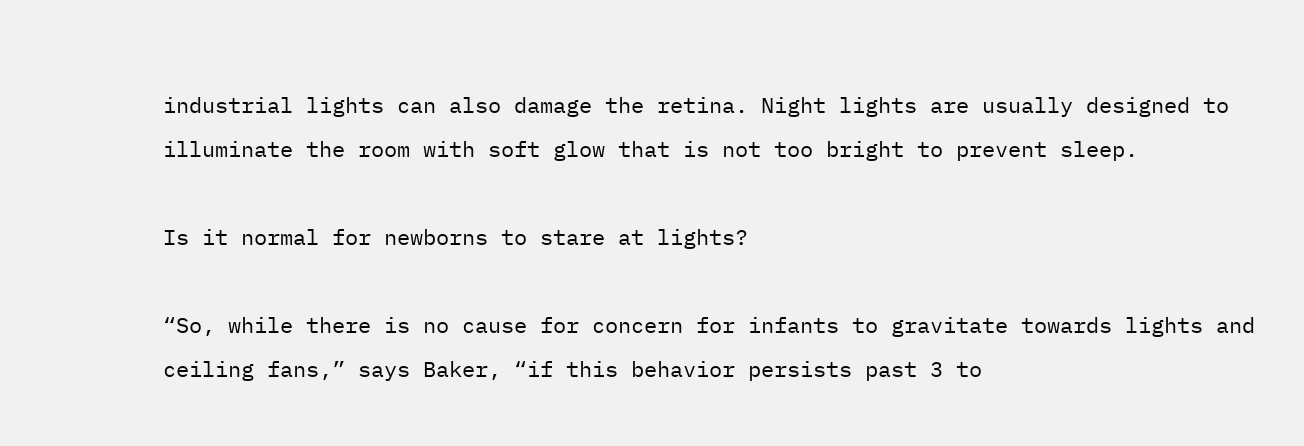industrial lights can also damage the retina. Night lights are usually designed to illuminate the room with soft glow that is not too bright to prevent sleep.

Is it normal for newborns to stare at lights?

“So, while there is no cause for concern for infants to gravitate towards lights and ceiling fans,” says Baker, “if this behavior persists past 3 to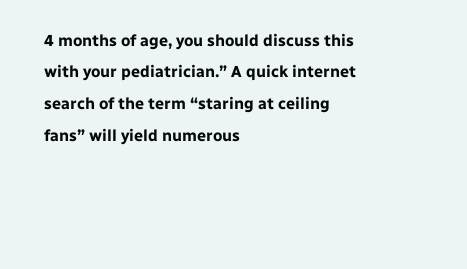4 months of age, you should discuss this with your pediatrician.” A quick internet search of the term “staring at ceiling fans” will yield numerous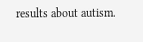results about autism.